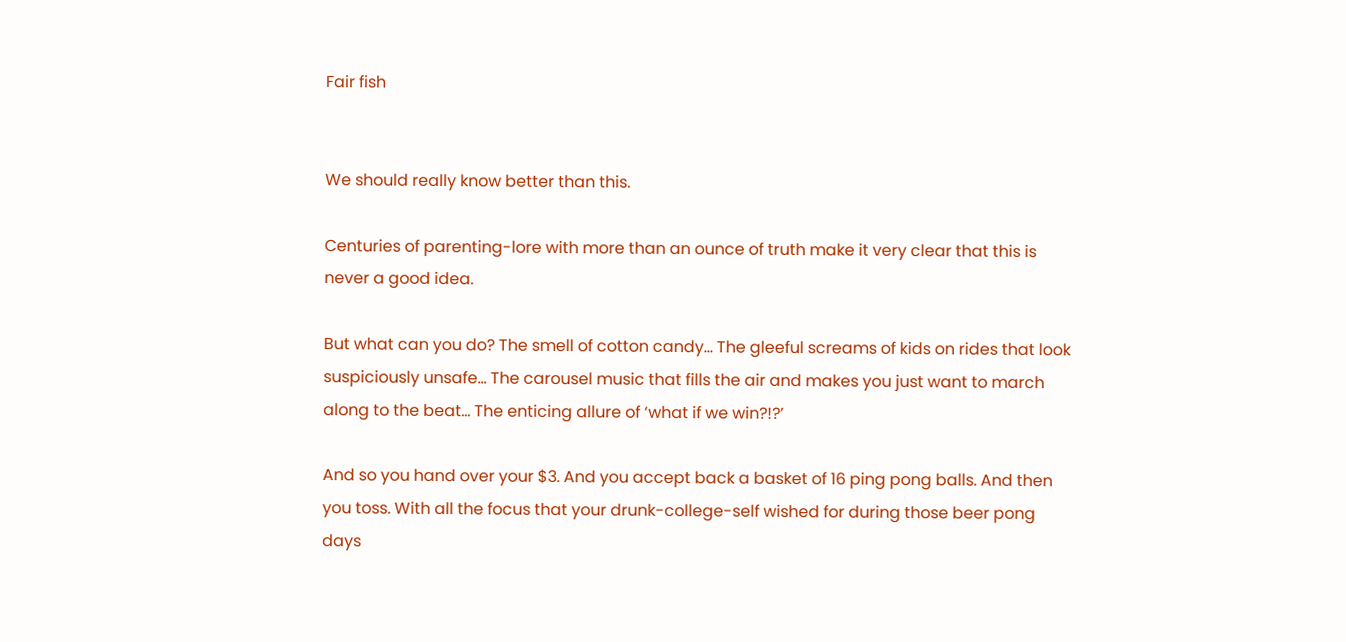Fair fish


We should really know better than this.

Centuries of parenting-lore with more than an ounce of truth make it very clear that this is never a good idea.

But what can you do? The smell of cotton candy… The gleeful screams of kids on rides that look suspiciously unsafe… The carousel music that fills the air and makes you just want to march along to the beat… The enticing allure of ‘what if we win?!?’

And so you hand over your $3. And you accept back a basket of 16 ping pong balls. And then you toss. With all the focus that your drunk-college-self wished for during those beer pong days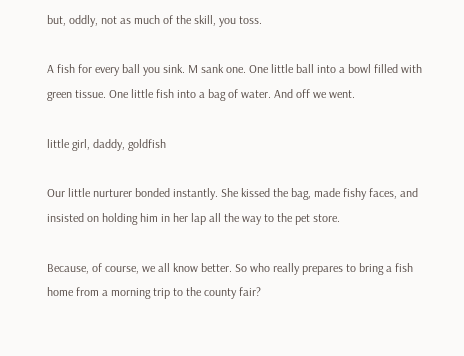but, oddly, not as much of the skill, you toss.

A fish for every ball you sink. M sank one. One little ball into a bowl filled with green tissue. One little fish into a bag of water. And off we went.

little girl, daddy, goldfish

Our little nurturer bonded instantly. She kissed the bag, made fishy faces, and insisted on holding him in her lap all the way to the pet store.

Because, of course, we all know better. So who really prepares to bring a fish home from a morning trip to the county fair?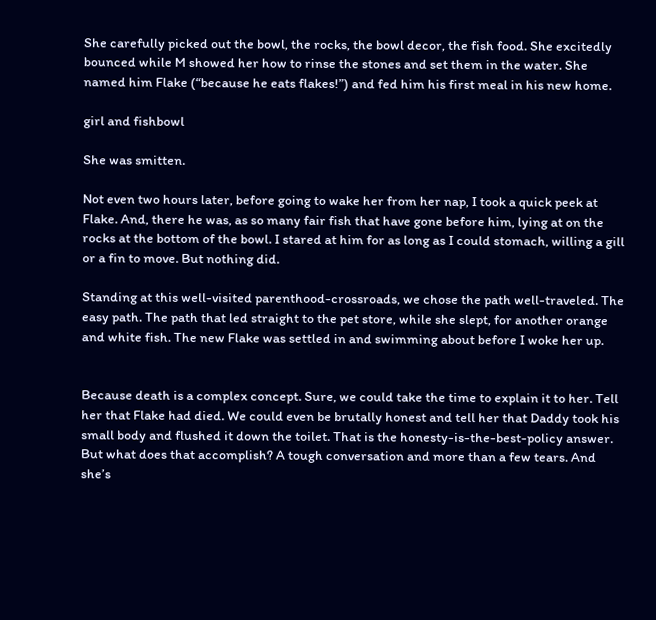She carefully picked out the bowl, the rocks, the bowl decor, the fish food. She excitedly bounced while M showed her how to rinse the stones and set them in the water. She named him Flake (“because he eats flakes!”) and fed him his first meal in his new home.

girl and fishbowl

She was smitten.

Not even two hours later, before going to wake her from her nap, I took a quick peek at Flake. And, there he was, as so many fair fish that have gone before him, lying at on the rocks at the bottom of the bowl. I stared at him for as long as I could stomach, willing a gill or a fin to move. But nothing did.

Standing at this well-visited parenthood-crossroads, we chose the path well-traveled. The easy path. The path that led straight to the pet store, while she slept, for another orange and white fish. The new Flake was settled in and swimming about before I woke her up.


Because death is a complex concept. Sure, we could take the time to explain it to her. Tell her that Flake had died. We could even be brutally honest and tell her that Daddy took his small body and flushed it down the toilet. That is the honesty-is-the-best-policy answer. But what does that accomplish? A tough conversation and more than a few tears. And she’s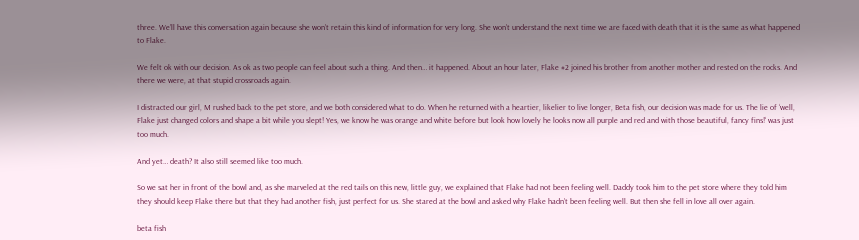three. We’ll have this conversation again because she won’t retain this kind of information for very long. She won’t understand the next time we are faced with death that it is the same as what happened to Flake.

We felt ok with our decision. As ok as two people can feel about such a thing. And then… it happened. About an hour later, Flake #2 joined his brother from another mother and rested on the rocks. And there we were, at that stupid crossroads again.

I distracted our girl, M rushed back to the pet store, and we both considered what to do. When he returned with a heartier, likelier to live longer, Beta fish, our decision was made for us. The lie of ‘well, Flake just changed colors and shape a bit while you slept! Yes, we know he was orange and white before but look how lovely he looks now all purple and red and with those beautiful, fancy fins!‘ was just too much.

And yet… death? It also still seemed like too much.

So we sat her in front of the bowl and, as she marveled at the red tails on this new, little guy, we explained that Flake had not been feeling well. Daddy took him to the pet store where they told him they should keep Flake there but that they had another fish, just perfect for us. She stared at the bowl and asked why Flake hadn’t been feeling well. But then she fell in love all over again.

beta fish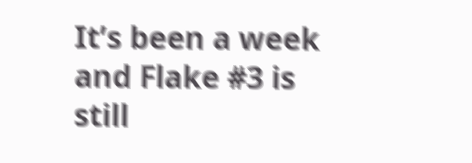It’s been a week and Flake #3 is still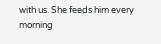with us. She feeds him every morning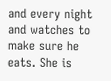and every night and watches to make sure he eats. She is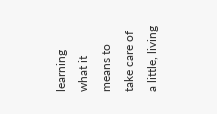learning what it means to take care of a little, living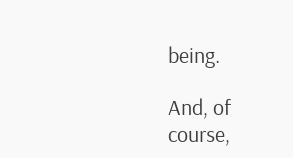being.

And, of course,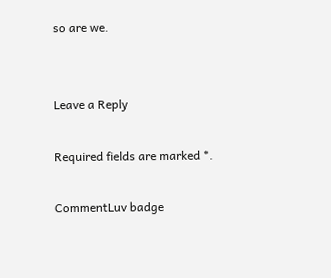so are we.


Leave a Reply

Required fields are marked *.

CommentLuv badge